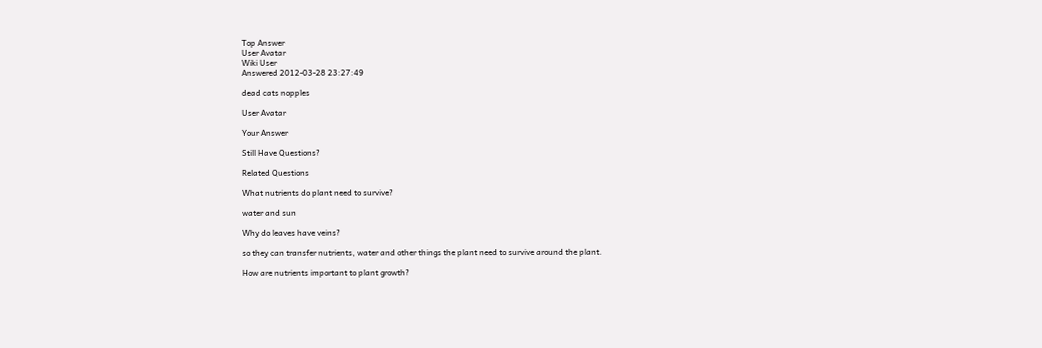Top Answer
User Avatar
Wiki User
Answered 2012-03-28 23:27:49

dead cats nopples

User Avatar

Your Answer

Still Have Questions?

Related Questions

What nutrients do plant need to survive?

water and sun

Why do leaves have veins?

so they can transfer nutrients, water and other things the plant need to survive around the plant.

How are nutrients important to plant growth?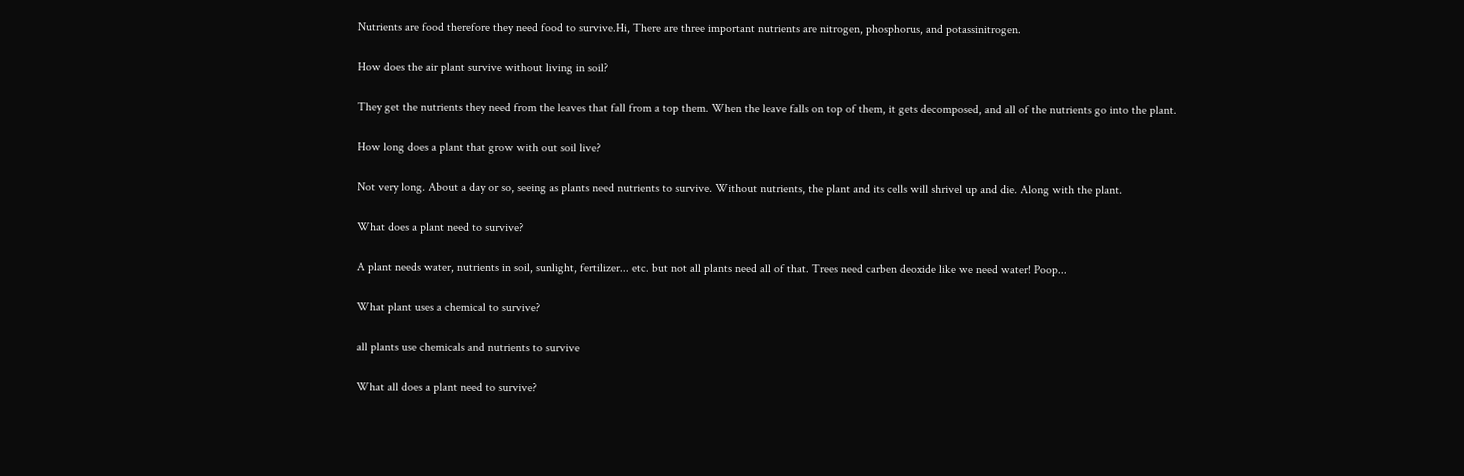Nutrients are food therefore they need food to survive.Hi, There are three important nutrients are nitrogen, phosphorus, and potassinitrogen.

How does the air plant survive without living in soil?

They get the nutrients they need from the leaves that fall from a top them. When the leave falls on top of them, it gets decomposed, and all of the nutrients go into the plant.

How long does a plant that grow with out soil live?

Not very long. About a day or so, seeing as plants need nutrients to survive. Without nutrients, the plant and its cells will shrivel up and die. Along with the plant.

What does a plant need to survive?

A plant needs water, nutrients in soil, sunlight, fertilizer... etc. but not all plants need all of that. Trees need carben deoxide like we need water! Poop...

What plant uses a chemical to survive?

all plants use chemicals and nutrients to survive

What all does a plant need to survive?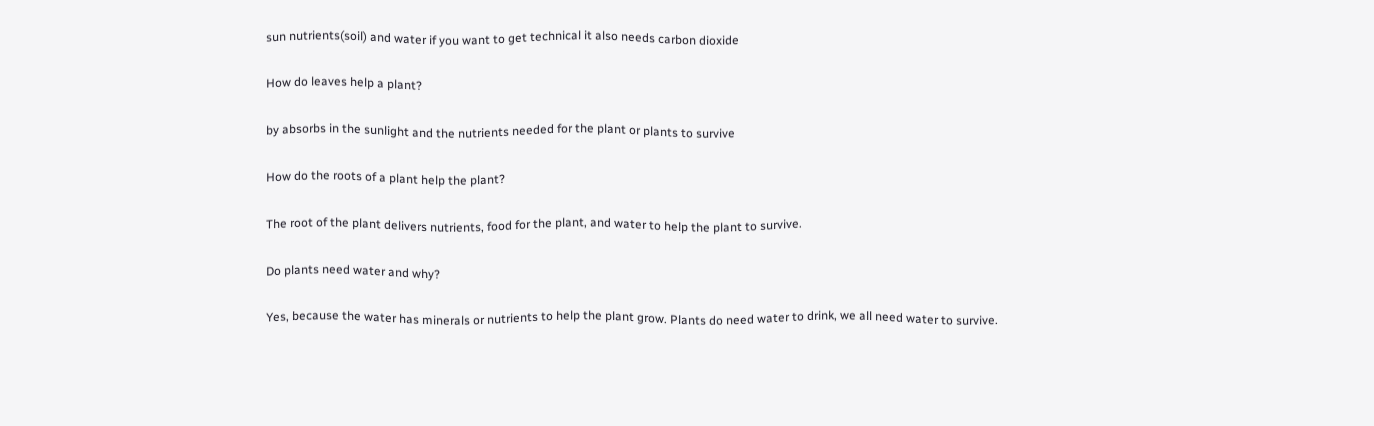sun nutrients(soil) and water if you want to get technical it also needs carbon dioxide

How do leaves help a plant?

by absorbs in the sunlight and the nutrients needed for the plant or plants to survive

How do the roots of a plant help the plant?

The root of the plant delivers nutrients, food for the plant, and water to help the plant to survive.

Do plants need water and why?

Yes, because the water has minerals or nutrients to help the plant grow. Plants do need water to drink, we all need water to survive.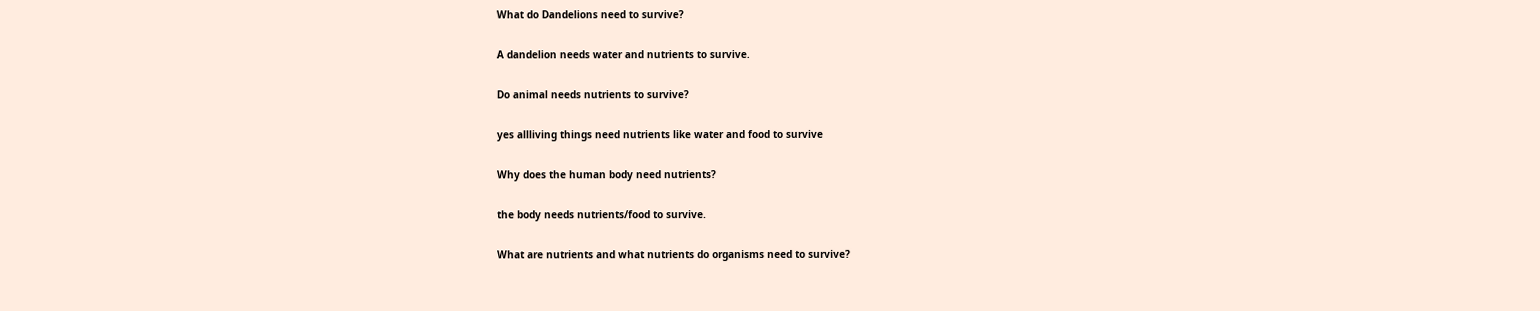What do Dandelions need to survive?

A dandelion needs water and nutrients to survive.

Do animal needs nutrients to survive?

yes allliving things need nutrients like water and food to survive

Why does the human body need nutrients?

the body needs nutrients/food to survive.

What are nutrients and what nutrients do organisms need to survive?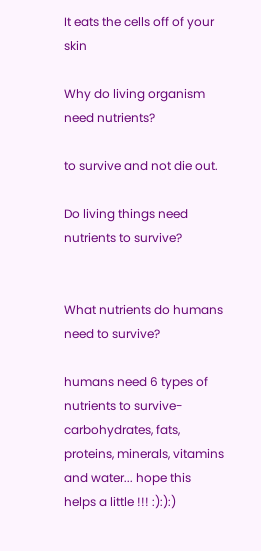It eats the cells off of your skin

Why do living organism need nutrients?

to survive and not die out.

Do living things need nutrients to survive?


What nutrients do humans need to survive?

humans need 6 types of nutrients to survive- carbohydrates, fats, proteins, minerals, vitamins and water... hope this helps a little !!! :):):)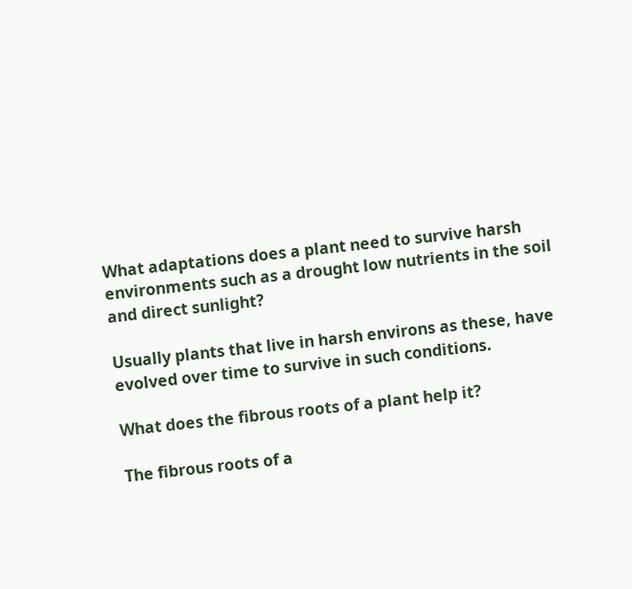What adaptations does a plant need to survive harsh environments such as a drought low nutrients in the soil and direct sunlight?

Usually plants that live in harsh environs as these, have evolved over time to survive in such conditions.

What does the fibrous roots of a plant help it?

The fibrous roots of a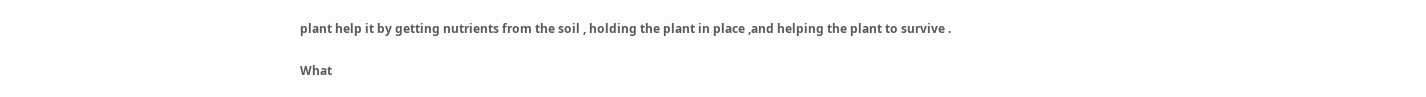plant help it by getting nutrients from the soil , holding the plant in place ,and helping the plant to survive .

What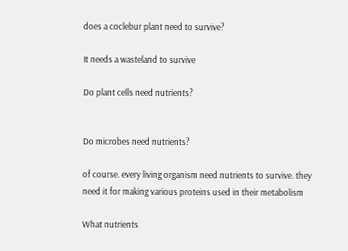does a coclebur plant need to survive?

It needs a wasteland to survive

Do plant cells need nutrients?


Do microbes need nutrients?

of course. every living organism need nutrients to survive. they need it for making various proteins used in their metabolism

What nutrients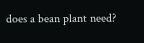does a bean plant need?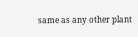same as any other plant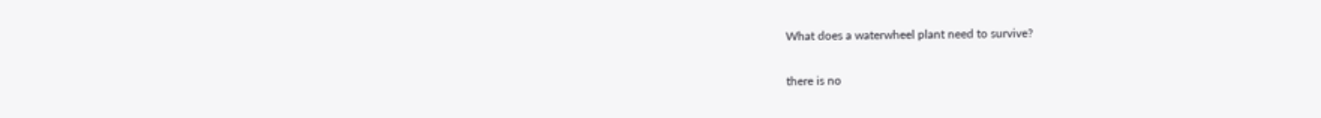What does a waterwheel plant need to survive?

there is no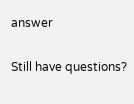answer

Still have questions?